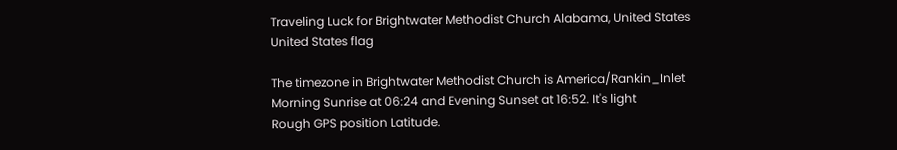Traveling Luck for Brightwater Methodist Church Alabama, United States United States flag

The timezone in Brightwater Methodist Church is America/Rankin_Inlet
Morning Sunrise at 06:24 and Evening Sunset at 16:52. It's light
Rough GPS position Latitude.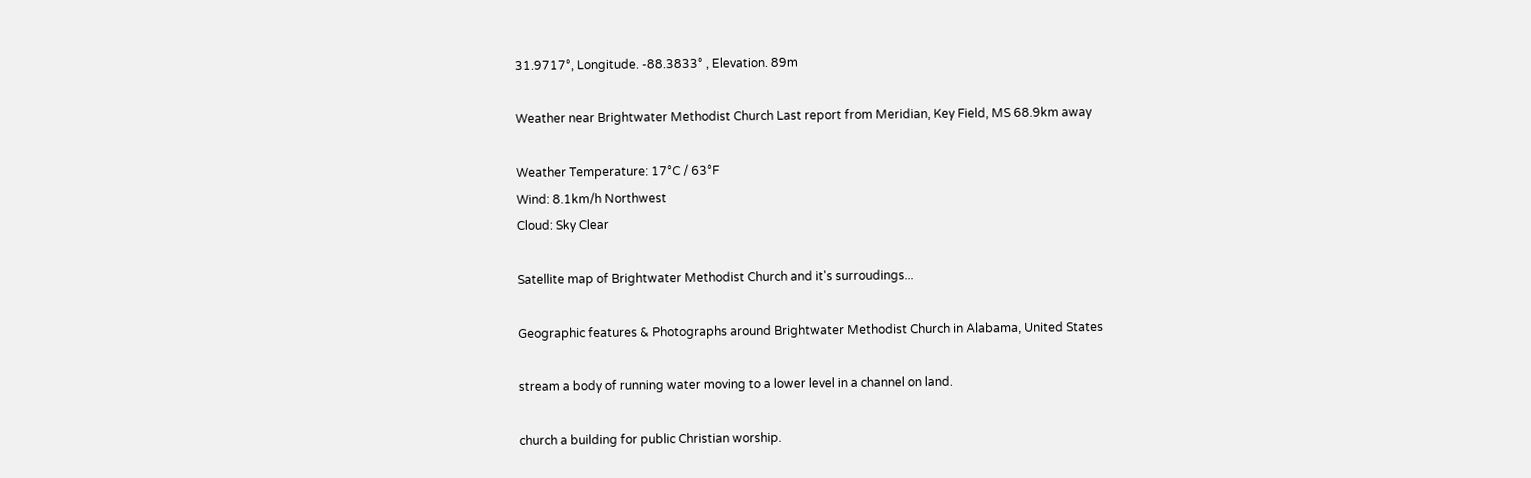31.9717°, Longitude. -88.3833° , Elevation. 89m

Weather near Brightwater Methodist Church Last report from Meridian, Key Field, MS 68.9km away

Weather Temperature: 17°C / 63°F
Wind: 8.1km/h Northwest
Cloud: Sky Clear

Satellite map of Brightwater Methodist Church and it's surroudings...

Geographic features & Photographs around Brightwater Methodist Church in Alabama, United States

stream a body of running water moving to a lower level in a channel on land.

church a building for public Christian worship.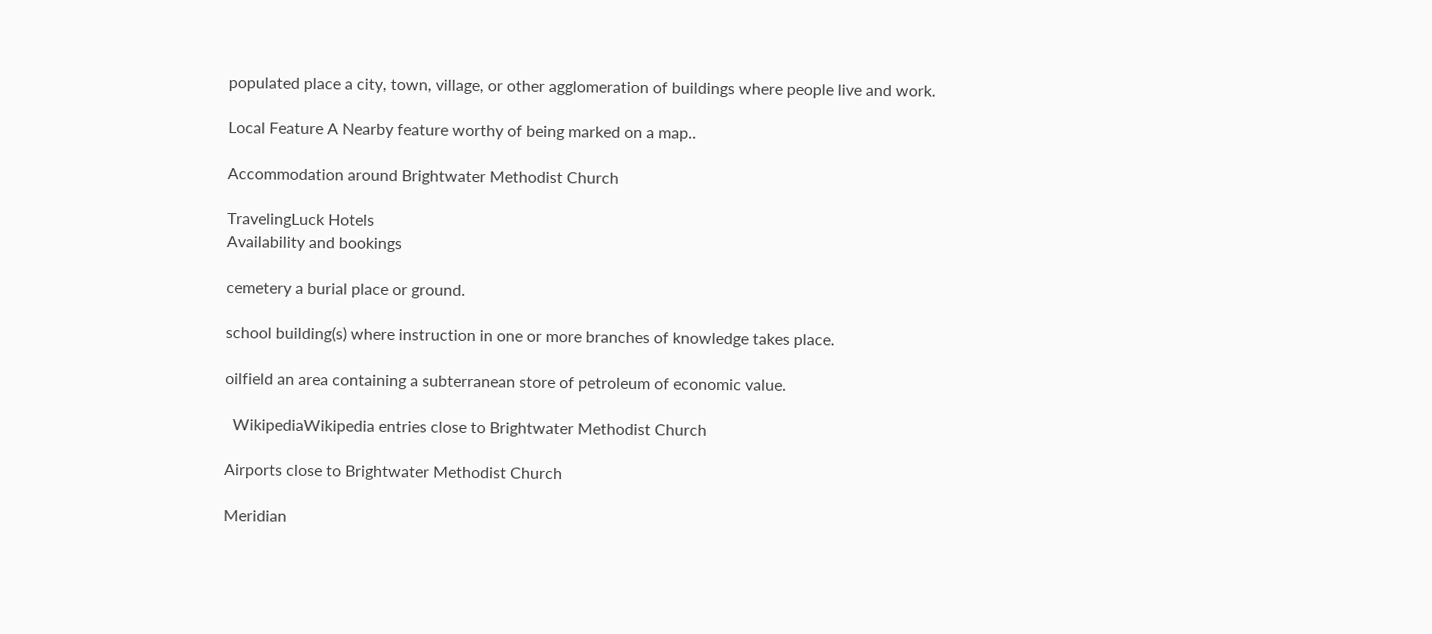populated place a city, town, village, or other agglomeration of buildings where people live and work.

Local Feature A Nearby feature worthy of being marked on a map..

Accommodation around Brightwater Methodist Church

TravelingLuck Hotels
Availability and bookings

cemetery a burial place or ground.

school building(s) where instruction in one or more branches of knowledge takes place.

oilfield an area containing a subterranean store of petroleum of economic value.

  WikipediaWikipedia entries close to Brightwater Methodist Church

Airports close to Brightwater Methodist Church

Meridian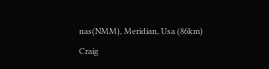nas(NMM), Meridian, Usa (86km)
Craig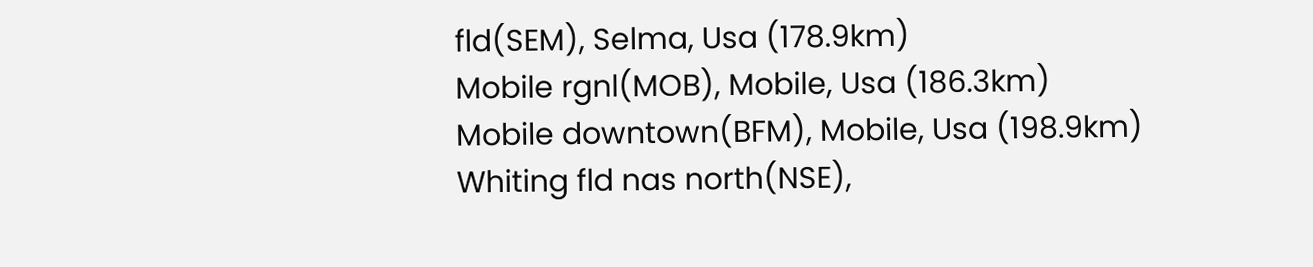fld(SEM), Selma, Usa (178.9km)
Mobile rgnl(MOB), Mobile, Usa (186.3km)
Mobile downtown(BFM), Mobile, Usa (198.9km)
Whiting fld nas north(NSE),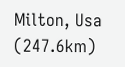Milton, Usa (247.6km)